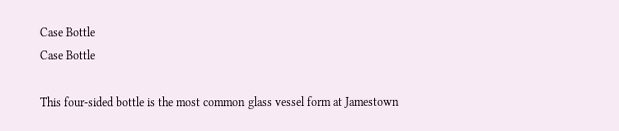Case Bottle
Case Bottle

This four-sided bottle is the most common glass vessel form at Jamestown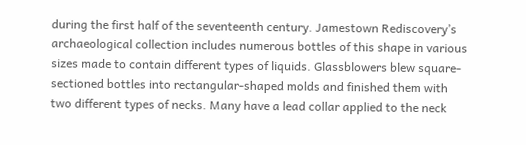during the first half of the seventeenth century. Jamestown Rediscovery’s archaeological collection includes numerous bottles of this shape in various sizes made to contain different types of liquids. Glassblowers blew square-sectioned bottles into rectangular-shaped molds and finished them with two different types of necks. Many have a lead collar applied to the neck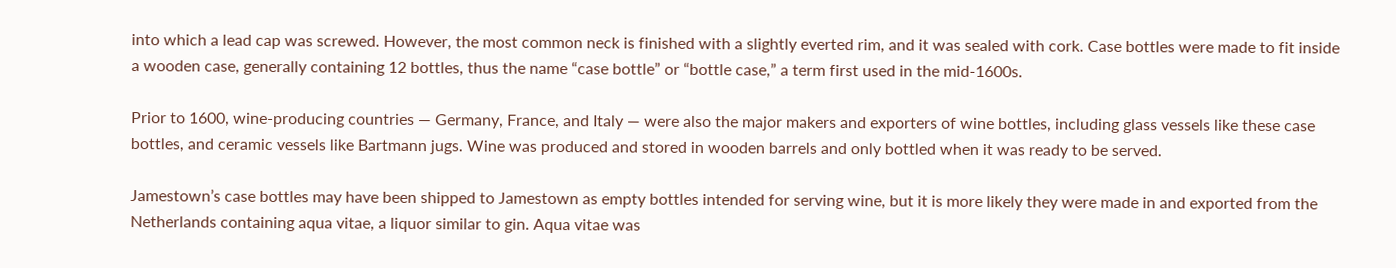into which a lead cap was screwed. However, the most common neck is finished with a slightly everted rim, and it was sealed with cork. Case bottles were made to fit inside a wooden case, generally containing 12 bottles, thus the name “case bottle” or “bottle case,” a term first used in the mid-1600s.

Prior to 1600, wine-producing countries — Germany, France, and Italy — were also the major makers and exporters of wine bottles, including glass vessels like these case bottles, and ceramic vessels like Bartmann jugs. Wine was produced and stored in wooden barrels and only bottled when it was ready to be served.

Jamestown’s case bottles may have been shipped to Jamestown as empty bottles intended for serving wine, but it is more likely they were made in and exported from the Netherlands containing aqua vitae, a liquor similar to gin. Aqua vitae was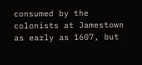consumed by the colonists at Jamestown as early as 1607, but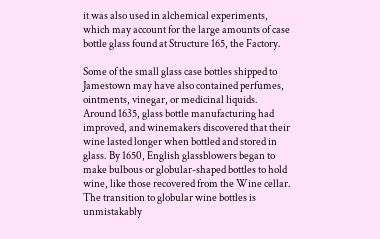it was also used in alchemical experiments, which may account for the large amounts of case bottle glass found at Structure 165, the Factory.

Some of the small glass case bottles shipped to Jamestown may have also contained perfumes, ointments, vinegar, or medicinal liquids. Around 1635, glass bottle manufacturing had improved, and winemakers discovered that their wine lasted longer when bottled and stored in glass. By 1650, English glassblowers began to make bulbous or globular-shaped bottles to hold wine, like those recovered from the Wine cellar. The transition to globular wine bottles is unmistakably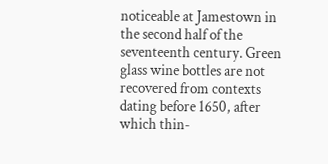noticeable at Jamestown in the second half of the seventeenth century. Green glass wine bottles are not recovered from contexts dating before 1650, after which thin-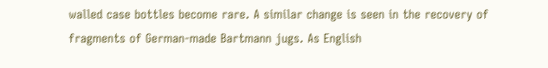walled case bottles become rare. A similar change is seen in the recovery of fragments of German-made Bartmann jugs. As English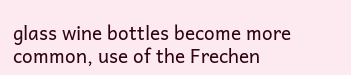glass wine bottles become more common, use of the Frechen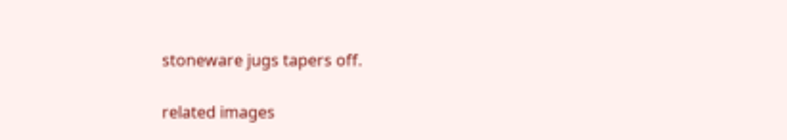stoneware jugs tapers off.

related images